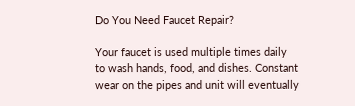Do You Need Faucet Repair?

Your faucet is used multiple times daily to wash hands, food, and dishes. Constant wear on the pipes and unit will eventually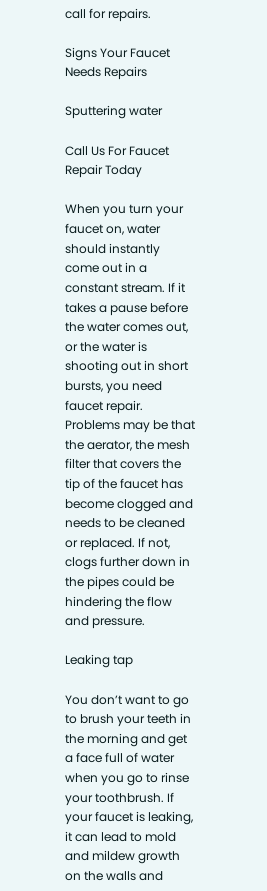call for repairs.

Signs Your Faucet Needs Repairs

Sputtering water

Call Us For Faucet Repair Today

When you turn your faucet on, water should instantly come out in a constant stream. If it takes a pause before the water comes out, or the water is shooting out in short bursts, you need faucet repair. Problems may be that the aerator, the mesh filter that covers the tip of the faucet has become clogged and needs to be cleaned or replaced. If not, clogs further down in the pipes could be hindering the flow and pressure.

Leaking tap

You don’t want to go to brush your teeth in the morning and get a face full of water when you go to rinse your toothbrush. If your faucet is leaking, it can lead to mold and mildew growth on the walls and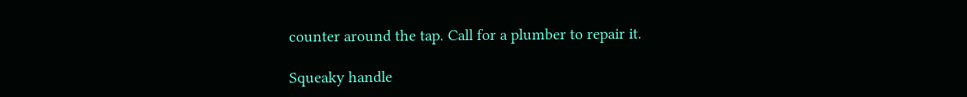counter around the tap. Call for a plumber to repair it.

Squeaky handle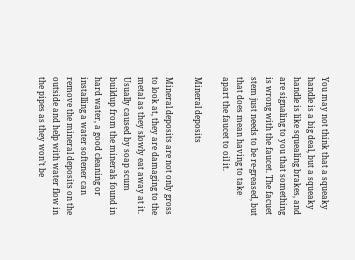You may not think that a squeaky handle is a big deal, but a squeaky handle is like squealing brakes, and are signaling to you that something is wrong with the faucet. The facuet stem just needs to be re-greased, but that does mean having to take apart the faucet to oil it.

Mineral deposits

Mineral deposits are not only gross to look at, they are damaging to the metal as they slowly eat away at it. Usually caused by soap scum buildup from the minerals found in hard water, a good cleaning or installing a water softener can remove the mineral deposits on the outside and help with water flow in the pipes as they won’t be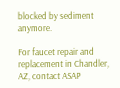blocked by sediment anymore.

For faucet repair and replacement in Chandler, AZ, contact ASAP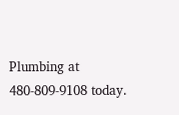Plumbing at 480-809-9108 today.